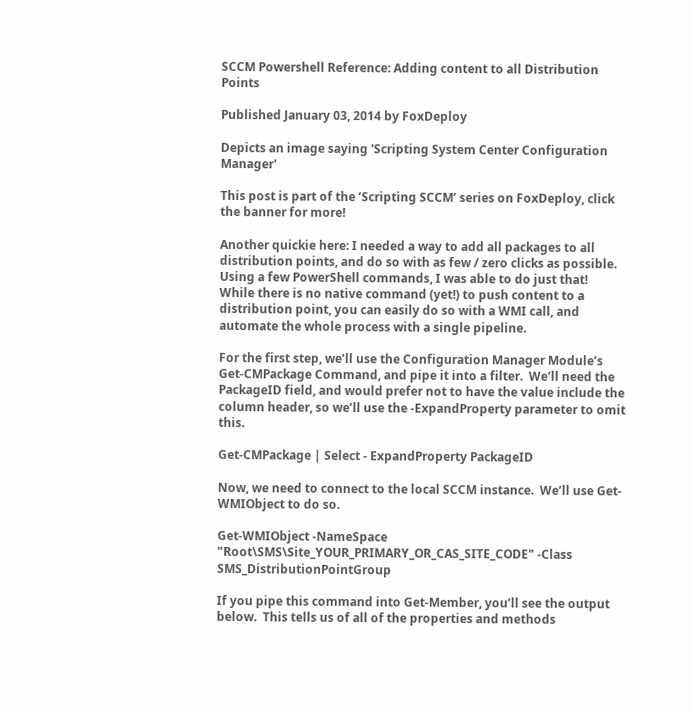SCCM Powershell Reference: Adding content to all Distribution Points

Published January 03, 2014 by FoxDeploy

Depicts an image saying 'Scripting System Center Configuration Manager'

This post is part of the ‘Scripting SCCM’ series on FoxDeploy, click the banner for more!

Another quickie here: I needed a way to add all packages to all distribution points, and do so with as few / zero clicks as possible.  Using a few PowerShell commands, I was able to do just that!  While there is no native command (yet!) to push content to a distribution point, you can easily do so with a WMI call, and automate the whole process with a single pipeline.

For the first step, we’ll use the Configuration Manager Module’s Get-CMPackage Command, and pipe it into a filter.  We’ll need the PackageID field, and would prefer not to have the value include the column header, so we’ll use the -ExpandProperty parameter to omit this.

Get-CMPackage | Select - ExpandProperty PackageID

Now, we need to connect to the local SCCM instance.  We’ll use Get-WMIObject to do so.

Get-WMIObject -NameSpace "Root\SMS\Site_YOUR_PRIMARY_OR_CAS_SITE_CODE" -Class SMS_DistributionPointGroup

If you pipe this command into Get-Member, you’ll see the output below.  This tells us of all of the properties and methods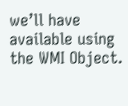we’ll have available using the WMI Object.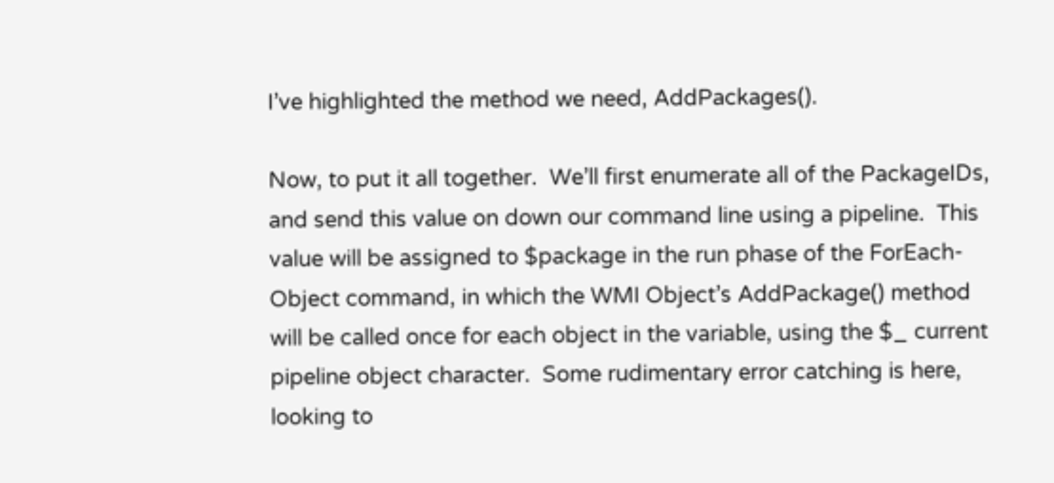I’ve highlighted the method we need, AddPackages().

Now, to put it all together.  We’ll first enumerate all of the PackageIDs, and send this value on down our command line using a pipeline.  This value will be assigned to $package in the run phase of the ForEach-Object command, in which the WMI Object’s AddPackage() method will be called once for each object in the variable, using the $_ current pipeline object character.  Some rudimentary error catching is here, looking to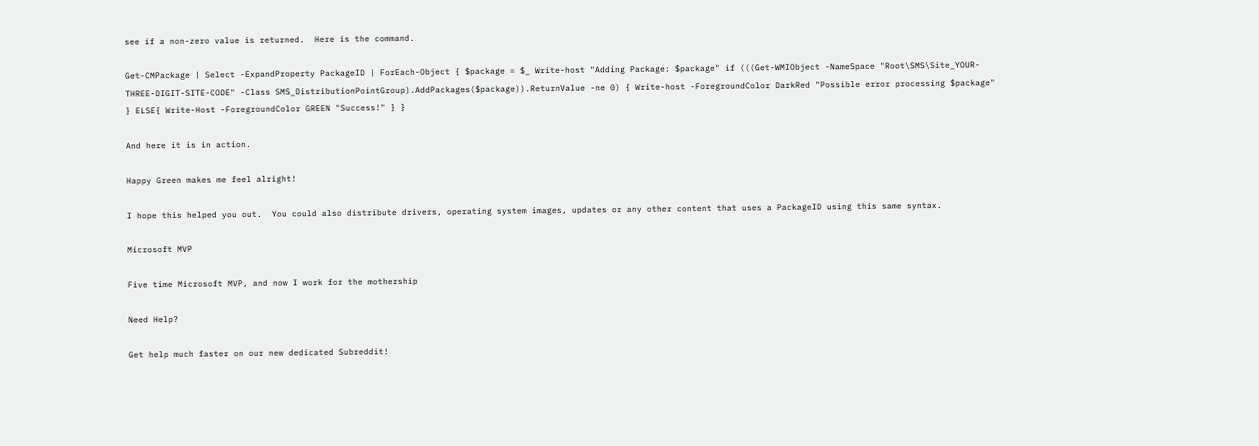see if a non-zero value is returned.  Here is the command.

Get-CMPackage | Select -ExpandProperty PackageID | ForEach-Object { $package = $_ Write-host "Adding Package: $package" if (((Get-WMIObject -NameSpace "Root\SMS\Site_YOUR-THREE-DIGIT-SITE-CODE" -Class SMS_DistributionPointGroup).AddPackages($package)).ReturnValue -ne 0) { Write-host -ForegroundColor DarkRed "Possible error processing $package" } ELSE{ Write-Host -ForegroundColor GREEN "Success!" } }

And here it is in action.

Happy Green makes me feel alright!

I hope this helped you out.  You could also distribute drivers, operating system images, updates or any other content that uses a PackageID using this same syntax.

Microsoft MVP

Five time Microsoft MVP, and now I work for the mothership

Need Help?

Get help much faster on our new dedicated Subreddit!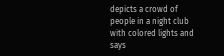depicts a crowd of people in a night club with colored lights and says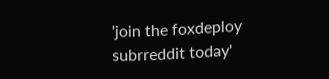'join the foxdeploy subrreddit today'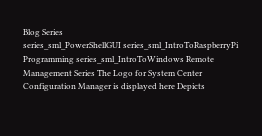Blog Series
series_sml_PowerShellGUI series_sml_IntroToRaspberryPi Programming series_sml_IntroToWindows Remote Management Series The Logo for System Center Configuration Manager is displayed here Depicts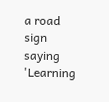a road sign saying 'Learning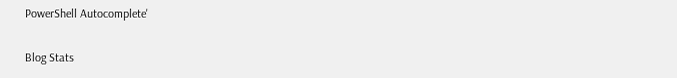PowerShell Autocomplete'

Blog Stats